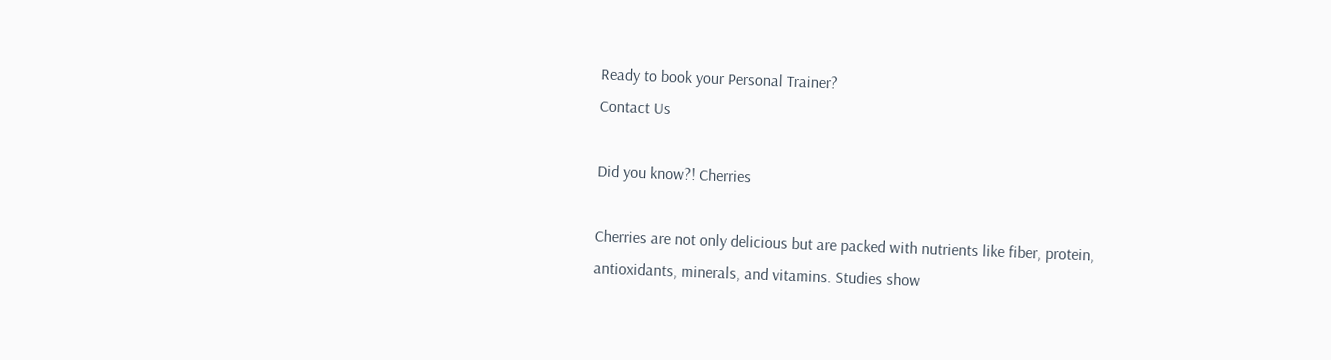Ready to book your Personal Trainer?
Contact Us

Did you know?! Cherries

Cherries are not only delicious but are packed with nutrients like fiber, protein, antioxidants, minerals, and vitamins. Studies show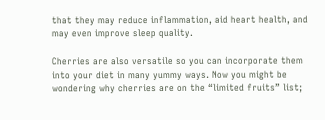that they may reduce inflammation, aid heart health, and may even improve sleep quality.

Cherries are also versatile so you can incorporate them into your diet in many yummy ways. Now you might be wondering why cherries are on the “limited fruits” list;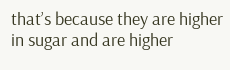that’s because they are higher in sugar and are higher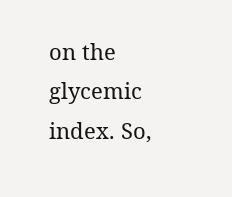on the glycemic index. So,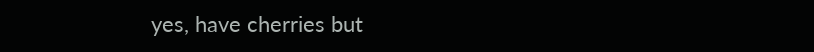yes, have cherries but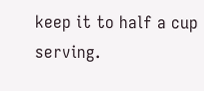keep it to half a cup serving.